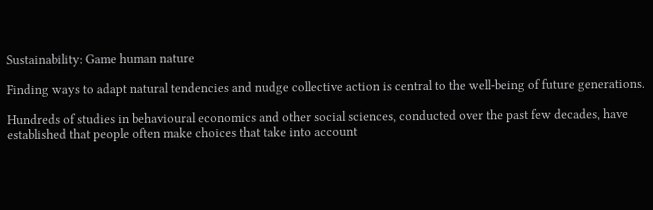Sustainability: Game human nature

Finding ways to adapt natural tendencies and nudge collective action is central to the well-being of future generations.

Hundreds of studies in behavioural economics and other social sciences, conducted over the past few decades, have established that people often make choices that take into account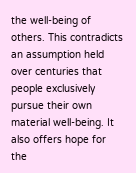the well-being of others. This contradicts an assumption held over centuries that people exclusively pursue their own material well-being. It also offers hope for the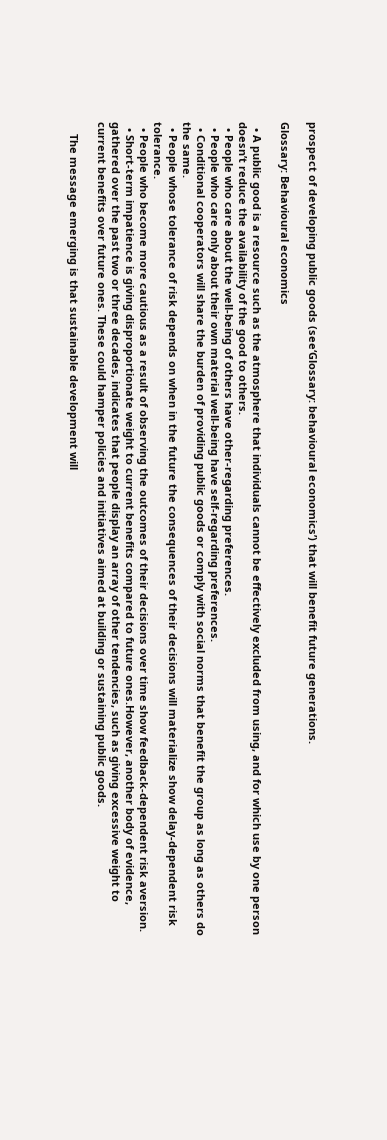prospect of developing public goods (see‘Glossary: behavioural economics’) that will benefit future generations.

Glossary: Behavioural economics

  • A public good is a resource such as the atmosphere that individuals cannot be effectively excluded from using, and for which use by one person doesn’t reduce the availability of the good to others.
  • People who care about the well-being of others have other-regarding preferences.
  • People who care only about their own material well-being have self-regarding preferences.
  • Conditional cooperators will share the burden of providing public goods or comply with social norms that benefit the group as long as others do the same.
  • People whose tolerance of risk depends on when in the future the consequences of their decisions will materialize show delay-dependent risk tolerance.
  • People who become more cautious as a result of observing the outcomes of their decisions over time show feedback-dependent risk aversion.
  • Short-term impatience is giving disproportionate weight to current benefits compared to future ones.However, another body of evidence, gathered over the past two or three decades, indicates that people display an array of other tendencies, such as giving excessive weight to current benefits over future ones. These could hamper policies and initiatives aimed at building or sustaining public goods.

    The message emerging is that sustainable development will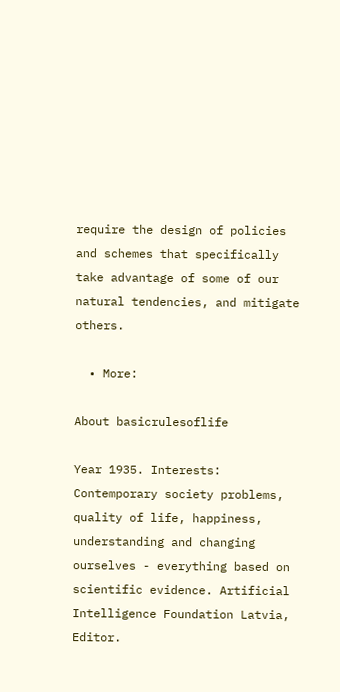require the design of policies and schemes that specifically take advantage of some of our natural tendencies, and mitigate others.

  • More:

About basicrulesoflife

Year 1935. Interests: Contemporary society problems, quality of life, happiness, understanding and changing ourselves - everything based on scientific evidence. Artificial Intelligence Foundation Latvia, Editor.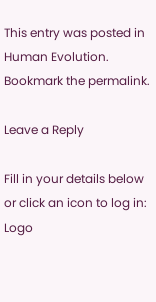This entry was posted in Human Evolution. Bookmark the permalink.

Leave a Reply

Fill in your details below or click an icon to log in: Logo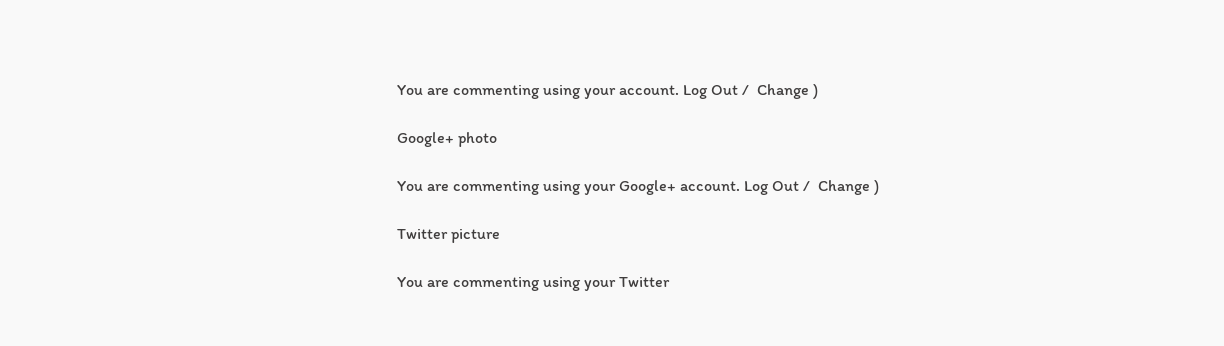You are commenting using your account. Log Out /  Change )

Google+ photo

You are commenting using your Google+ account. Log Out /  Change )

Twitter picture

You are commenting using your Twitter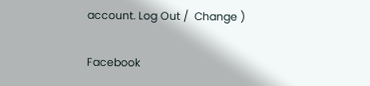account. Log Out /  Change )

Facebook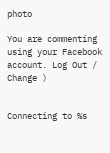photo

You are commenting using your Facebook account. Log Out /  Change )


Connecting to %s